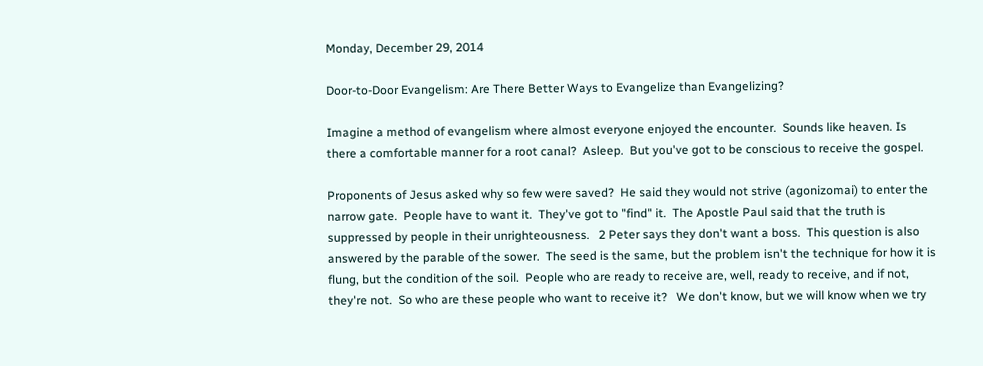Monday, December 29, 2014

Door-to-Door Evangelism: Are There Better Ways to Evangelize than Evangelizing?

Imagine a method of evangelism where almost everyone enjoyed the encounter.  Sounds like heaven. Is there a comfortable manner for a root canal?  Asleep.  But you've got to be conscious to receive the gospel.

Proponents of Jesus asked why so few were saved?  He said they would not strive (agonizomai) to enter the narrow gate.  People have to want it.  They've got to "find" it.  The Apostle Paul said that the truth is suppressed by people in their unrighteousness.   2 Peter says they don't want a boss.  This question is also answered by the parable of the sower.  The seed is the same, but the problem isn't the technique for how it is flung, but the condition of the soil.  People who are ready to receive are, well, ready to receive, and if not, they're not.  So who are these people who want to receive it?   We don't know, but we will know when we try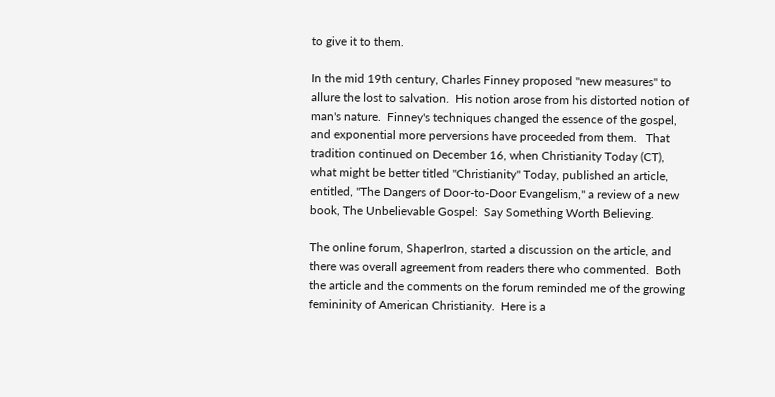to give it to them.

In the mid 19th century, Charles Finney proposed "new measures" to allure the lost to salvation.  His notion arose from his distorted notion of man's nature.  Finney's techniques changed the essence of the gospel, and exponential more perversions have proceeded from them.   That tradition continued on December 16, when Christianity Today (CT), what might be better titled "Christianity" Today, published an article, entitled, "The Dangers of Door-to-Door Evangelism," a review of a new book, The Unbelievable Gospel:  Say Something Worth Believing.

The online forum, ShaperIron, started a discussion on the article, and there was overall agreement from readers there who commented.  Both the article and the comments on the forum reminded me of the growing femininity of American Christianity.  Here is a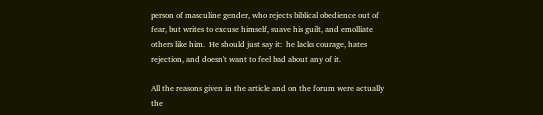person of masculine gender, who rejects biblical obedience out of fear, but writes to excuse himself, suave his guilt, and emolliate others like him.  He should just say it:  he lacks courage, hates rejection, and doesn't want to feel bad about any of it.

All the reasons given in the article and on the forum were actually the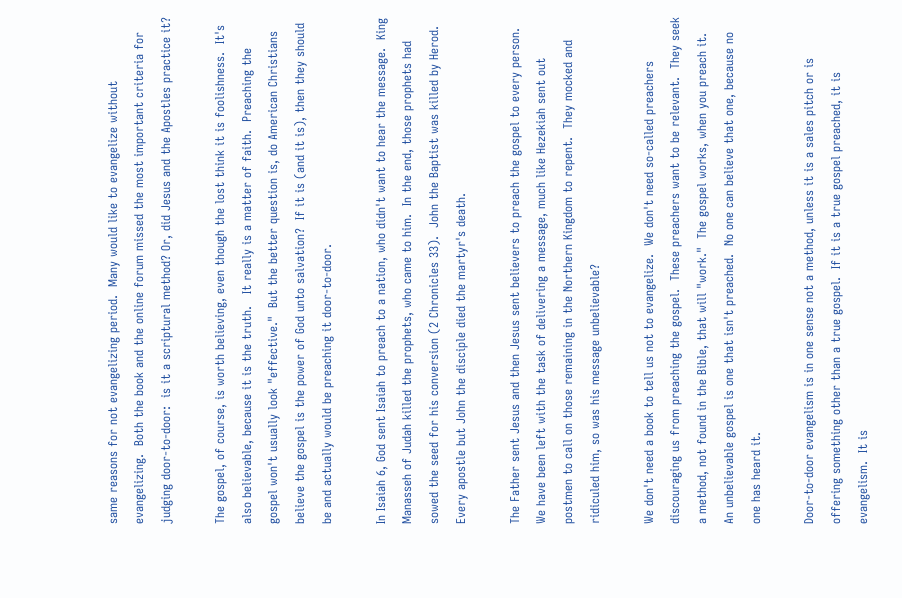same reasons for not evangelizing period.  Many would like to evangelize without evangelizing.  Both the book and the online forum missed the most important criteria for judging door-to-door:  is it a scriptural method? Or, did Jesus and the Apostles practice it?

The gospel, of course, is worth believing, even though the lost think it is foolishness.  It's also believable, because it is the truth.   It really is a matter of faith.  Preaching the gospel won't usually look "effective."  But the better question is, do American Christians believe the gospel is the power of God unto salvation?  If it is (and it is), then they should be and actually would be preaching it door-to-door.

In Isaiah 6, God sent Isaiah to preach to a nation, who didn't want to hear the message.  King Manasseh of Judah killed the prophets, who came to him.  In the end, those prophets had sowed the seed for his conversion (2 Chronicles 33).  John the Baptist was killed by Herod.  Every apostle but John the disciple died the martyr's death.

The Father sent Jesus and then Jesus sent believers to preach the gospel to every person.  We have been left with the task of delivering a message, much like Hezekiah sent out postmen to call on those remaining in the Northern Kingdom to repent.  They mocked and ridiculed him, so was his message unbelievable?

We don't need a book to tell us not to evangelize.  We don't need so-called preachers discouraging us from preaching the gospel.  These preachers want to be relevant.  They seek a method, not found in the Bible, that will "work."  The gospel works, when you preach it.  An unbelievable gospel is one that isn't preached.  No one can believe that one, because no one has heard it.

Door-to-door evangelism is in one sense not a method, unless it is a sales pitch or is offering something other than a true gospel.  If it is a true gospel preached, it is evangelism.  It is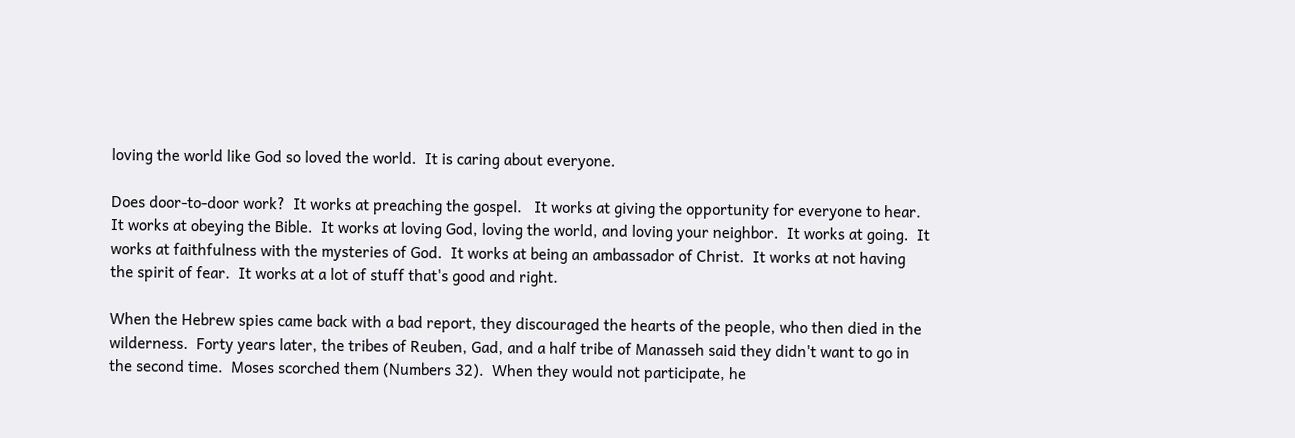loving the world like God so loved the world.  It is caring about everyone.

Does door-to-door work?  It works at preaching the gospel.   It works at giving the opportunity for everyone to hear.  It works at obeying the Bible.  It works at loving God, loving the world, and loving your neighbor.  It works at going.  It works at faithfulness with the mysteries of God.  It works at being an ambassador of Christ.  It works at not having the spirit of fear.  It works at a lot of stuff that's good and right.

When the Hebrew spies came back with a bad report, they discouraged the hearts of the people, who then died in the wilderness.  Forty years later, the tribes of Reuben, Gad, and a half tribe of Manasseh said they didn't want to go in the second time.  Moses scorched them (Numbers 32).  When they would not participate, he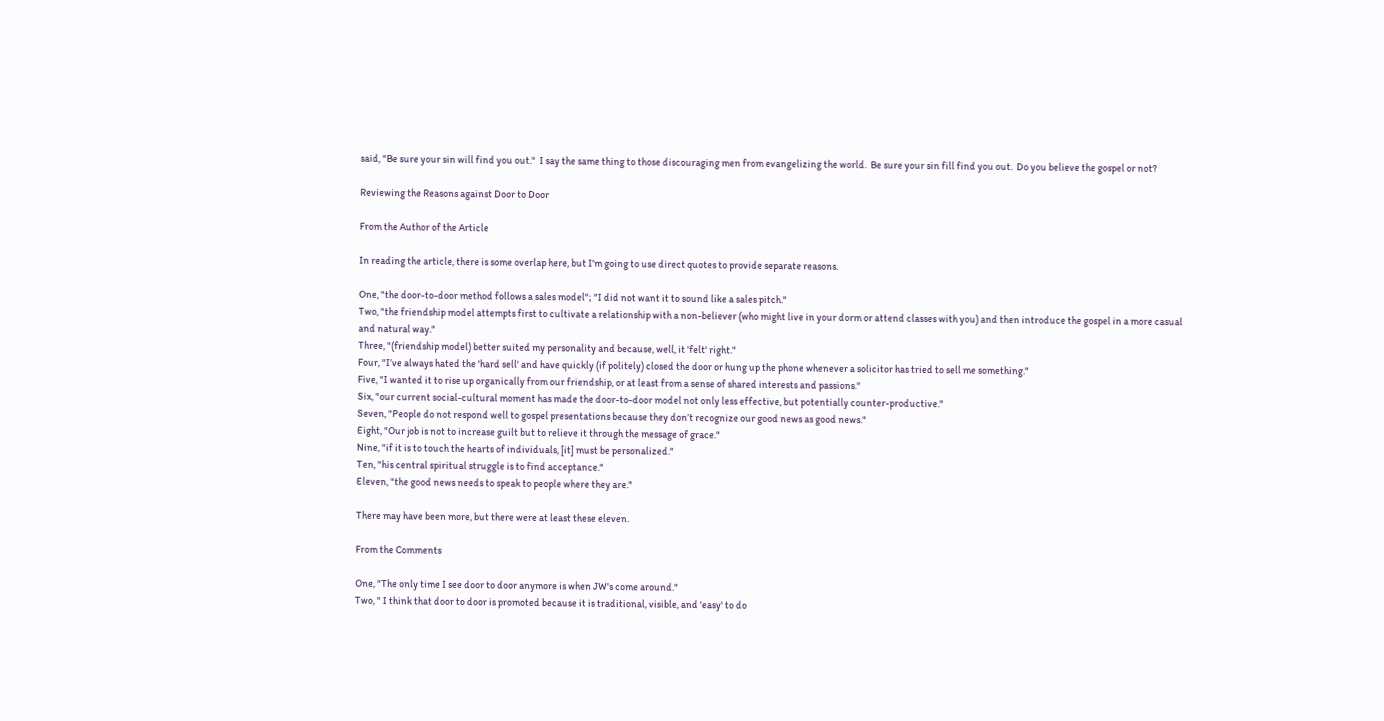said, "Be sure your sin will find you out."  I say the same thing to those discouraging men from evangelizing the world.  Be sure your sin fill find you out.  Do you believe the gospel or not?

Reviewing the Reasons against Door to Door

From the Author of the Article

In reading the article, there is some overlap here, but I'm going to use direct quotes to provide separate reasons.

One, "the door-to-door method follows a sales model"; "I did not want it to sound like a sales pitch."
Two, "the friendship model attempts first to cultivate a relationship with a non-believer (who might live in your dorm or attend classes with you) and then introduce the gospel in a more casual and natural way."
Three, "(friendship model) better suited my personality and because, well, it 'felt' right."
Four, "I’ve always hated the 'hard sell' and have quickly (if politely) closed the door or hung up the phone whenever a solicitor has tried to sell me something."
Five, "I wanted it to rise up organically from our friendship, or at least from a sense of shared interests and passions."
Six, "our current social-cultural moment has made the door-to-door model not only less effective, but potentially counter-productive."
Seven, "People do not respond well to gospel presentations because they don’t recognize our good news as good news."
Eight, "Our job is not to increase guilt but to relieve it through the message of grace."
Nine, "if it is to touch the hearts of individuals, [it] must be personalized."
Ten, "his central spiritual struggle is to find acceptance."
Eleven, "the good news needs to speak to people where they are."

There may have been more, but there were at least these eleven.

From the Comments

One, "The only time I see door to door anymore is when JW's come around."
Two, " I think that door to door is promoted because it is traditional, visible, and 'easy' to do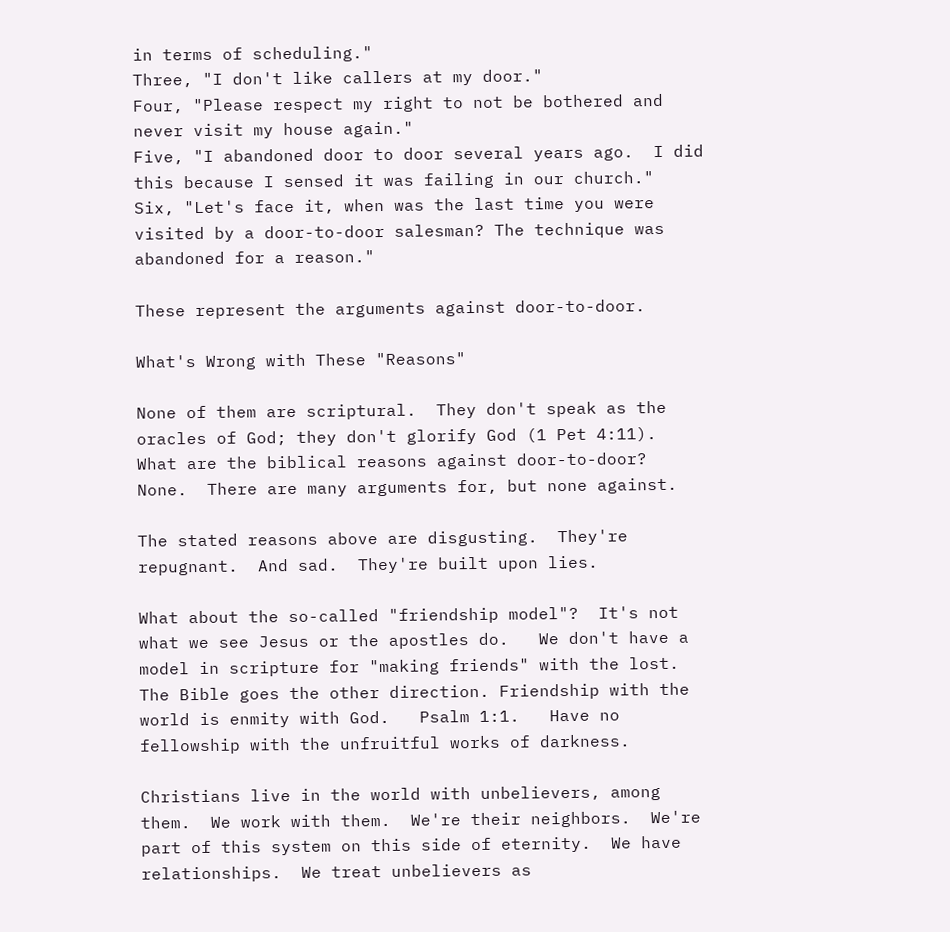in terms of scheduling."
Three, "I don't like callers at my door."
Four, "Please respect my right to not be bothered and never visit my house again."
Five, "I abandoned door to door several years ago.  I did this because I sensed it was failing in our church."
Six, "Let's face it, when was the last time you were visited by a door-to-door salesman? The technique was abandoned for a reason."

These represent the arguments against door-to-door.

What's Wrong with These "Reasons"

None of them are scriptural.  They don't speak as the oracles of God; they don't glorify God (1 Pet 4:11).  What are the biblical reasons against door-to-door?  None.  There are many arguments for, but none against.

The stated reasons above are disgusting.  They're repugnant.  And sad.  They're built upon lies.

What about the so-called "friendship model"?  It's not what we see Jesus or the apostles do.   We don't have a model in scripture for "making friends" with the lost.  The Bible goes the other direction. Friendship with the world is enmity with God.   Psalm 1:1.   Have no fellowship with the unfruitful works of darkness.

Christians live in the world with unbelievers, among them.  We work with them.  We're their neighbors.  We're part of this system on this side of eternity.  We have relationships.  We treat unbelievers as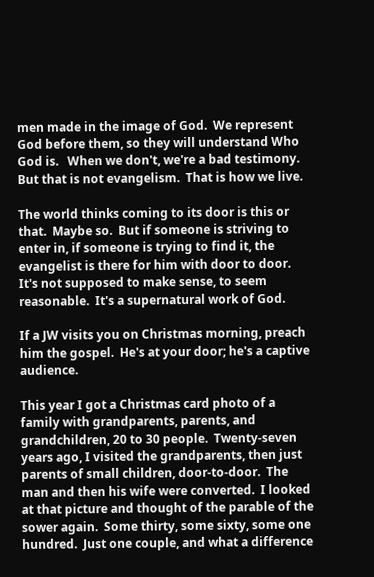men made in the image of God.  We represent God before them, so they will understand Who God is.   When we don't, we're a bad testimony.  But that is not evangelism.  That is how we live.

The world thinks coming to its door is this or that.  Maybe so.  But if someone is striving to enter in, if someone is trying to find it, the evangelist is there for him with door to door.  It's not supposed to make sense, to seem reasonable.  It's a supernatural work of God.

If a JW visits you on Christmas morning, preach him the gospel.  He's at your door; he's a captive audience.

This year I got a Christmas card photo of a family with grandparents, parents, and grandchildren, 20 to 30 people.  Twenty-seven years ago, I visited the grandparents, then just parents of small children, door-to-door.  The man and then his wife were converted.  I looked at that picture and thought of the parable of the sower again.  Some thirty, some sixty, some one hundred.  Just one couple, and what a difference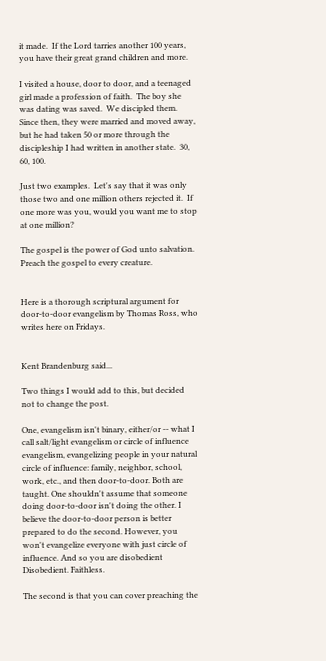it made.  If the Lord tarries another 100 years, you have their great grand children and more.

I visited a house, door to door, and a teenaged girl made a profession of faith.  The boy she was dating was saved.  We discipled them.  Since then, they were married and moved away, but he had taken 50 or more through the discipleship I had written in another state.  30, 60, 100.

Just two examples.  Let's say that it was only those two and one million others rejected it.  If one more was you, would you want me to stop at one million?

The gospel is the power of God unto salvation.  Preach the gospel to every creature.


Here is a thorough scriptural argument for door-to-door evangelism by Thomas Ross, who writes here on Fridays.


Kent Brandenburg said...

Two things I would add to this, but decided not to change the post.

One, evangelism isn't binary, either/or -- what I call salt/light evangelism or circle of influence evangelism, evangelizing people in your natural circle of influence: family, neighbor, school, work, etc., and then door-to-door. Both are taught. One shouldn't assume that someone doing door-to-door isn't doing the other. I believe the door-to-door person is better prepared to do the second. However, you won't evangelize everyone with just circle of influence. And so you are disobedient Disobedient. Faithless.

The second is that you can cover preaching the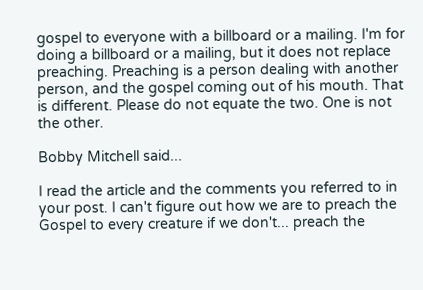gospel to everyone with a billboard or a mailing. I'm for doing a billboard or a mailing, but it does not replace preaching. Preaching is a person dealing with another person, and the gospel coming out of his mouth. That is different. Please do not equate the two. One is not the other.

Bobby Mitchell said...

I read the article and the comments you referred to in your post. I can't figure out how we are to preach the Gospel to every creature if we don't... preach the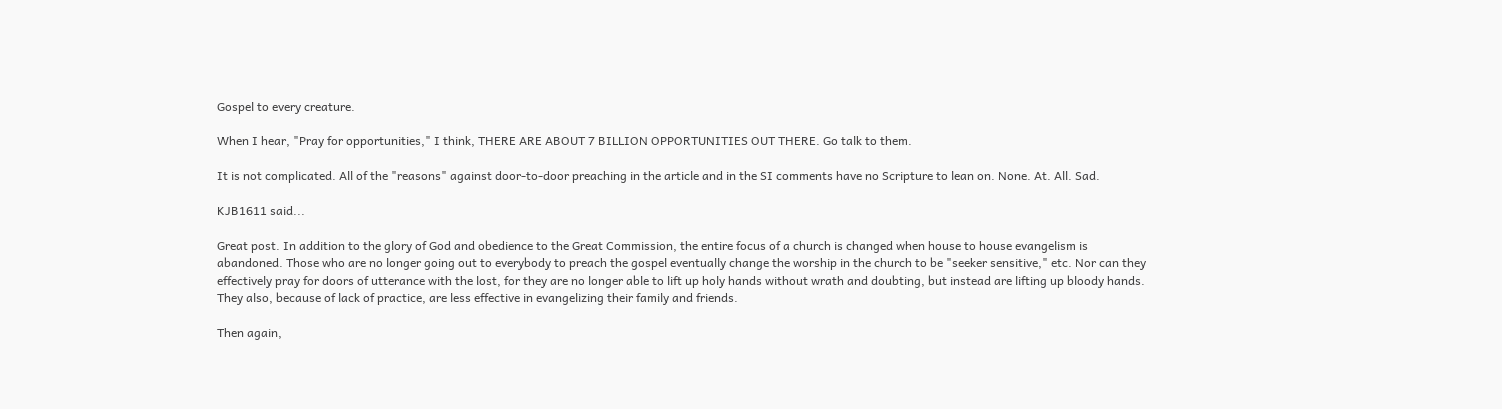Gospel to every creature.

When I hear, "Pray for opportunities," I think, THERE ARE ABOUT 7 BILLION OPPORTUNITIES OUT THERE. Go talk to them.

It is not complicated. All of the "reasons" against door-to-door preaching in the article and in the SI comments have no Scripture to lean on. None. At. All. Sad.

KJB1611 said...

Great post. In addition to the glory of God and obedience to the Great Commission, the entire focus of a church is changed when house to house evangelism is abandoned. Those who are no longer going out to everybody to preach the gospel eventually change the worship in the church to be "seeker sensitive," etc. Nor can they effectively pray for doors of utterance with the lost, for they are no longer able to lift up holy hands without wrath and doubting, but instead are lifting up bloody hands. They also, because of lack of practice, are less effective in evangelizing their family and friends.

Then again,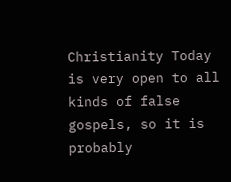Christianity Today is very open to all kinds of false gospels, so it is probably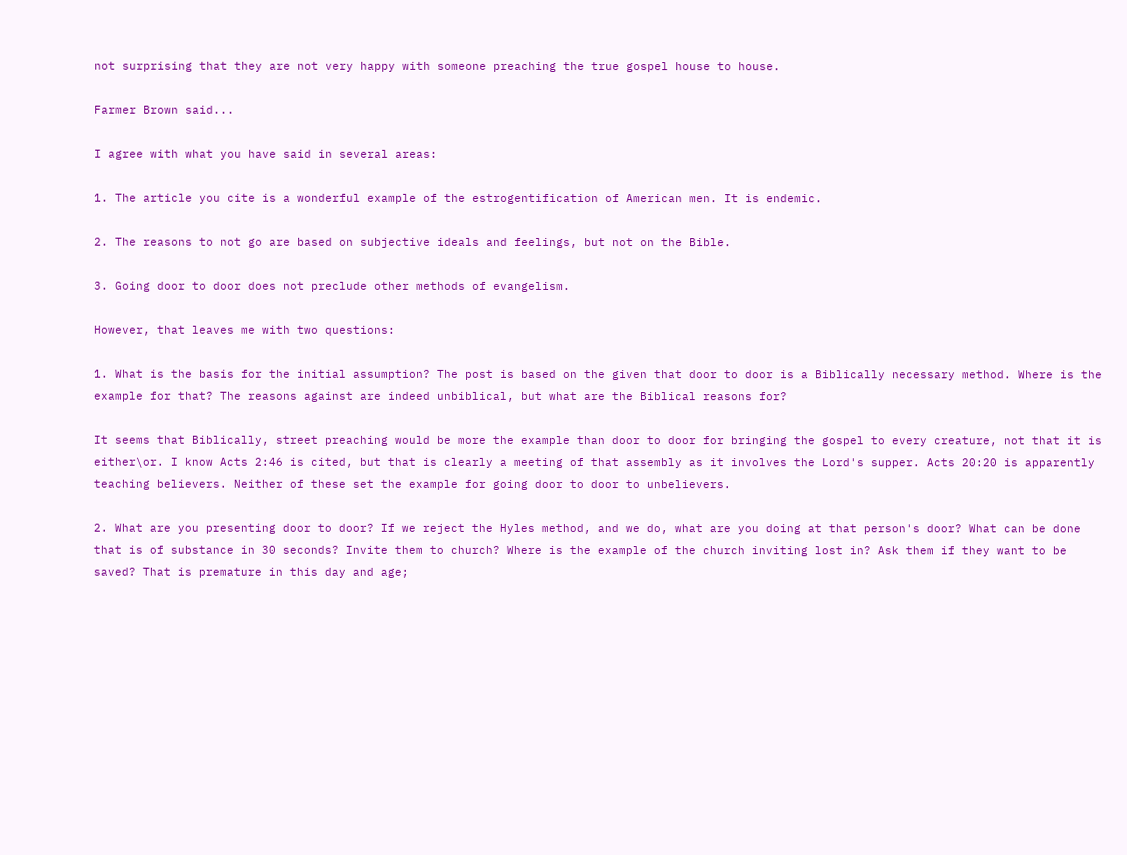not surprising that they are not very happy with someone preaching the true gospel house to house.

Farmer Brown said...

I agree with what you have said in several areas:

1. The article you cite is a wonderful example of the estrogentification of American men. It is endemic.

2. The reasons to not go are based on subjective ideals and feelings, but not on the Bible.

3. Going door to door does not preclude other methods of evangelism.

However, that leaves me with two questions:

1. What is the basis for the initial assumption? The post is based on the given that door to door is a Biblically necessary method. Where is the example for that? The reasons against are indeed unbiblical, but what are the Biblical reasons for?

It seems that Biblically, street preaching would be more the example than door to door for bringing the gospel to every creature, not that it is either\or. I know Acts 2:46 is cited, but that is clearly a meeting of that assembly as it involves the Lord's supper. Acts 20:20 is apparently teaching believers. Neither of these set the example for going door to door to unbelievers.

2. What are you presenting door to door? If we reject the Hyles method, and we do, what are you doing at that person's door? What can be done that is of substance in 30 seconds? Invite them to church? Where is the example of the church inviting lost in? Ask them if they want to be saved? That is premature in this day and age;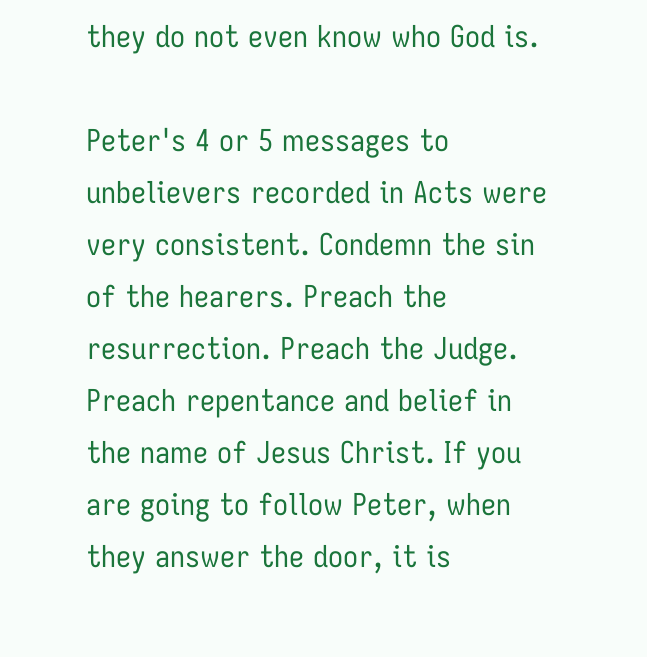they do not even know who God is.

Peter's 4 or 5 messages to unbelievers recorded in Acts were very consistent. Condemn the sin of the hearers. Preach the resurrection. Preach the Judge. Preach repentance and belief in the name of Jesus Christ. If you are going to follow Peter, when they answer the door, it is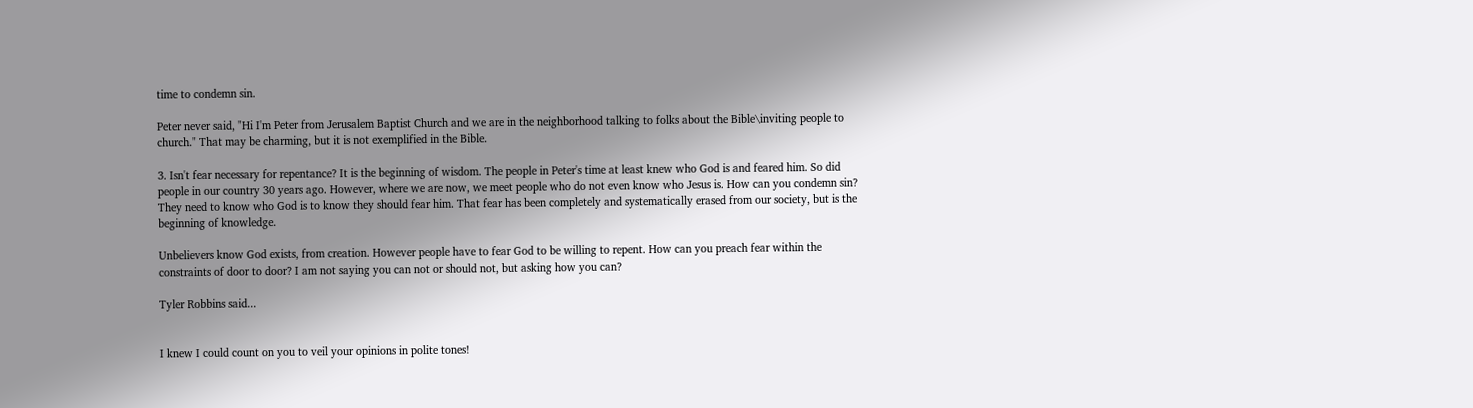time to condemn sin.

Peter never said, "Hi I'm Peter from Jerusalem Baptist Church and we are in the neighborhood talking to folks about the Bible\inviting people to church." That may be charming, but it is not exemplified in the Bible.

3. Isn't fear necessary for repentance? It is the beginning of wisdom. The people in Peter's time at least knew who God is and feared him. So did people in our country 30 years ago. However, where we are now, we meet people who do not even know who Jesus is. How can you condemn sin? They need to know who God is to know they should fear him. That fear has been completely and systematically erased from our society, but is the beginning of knowledge.

Unbelievers know God exists, from creation. However people have to fear God to be willing to repent. How can you preach fear within the constraints of door to door? I am not saying you can not or should not, but asking how you can?

Tyler Robbins said...


I knew I could count on you to veil your opinions in polite tones!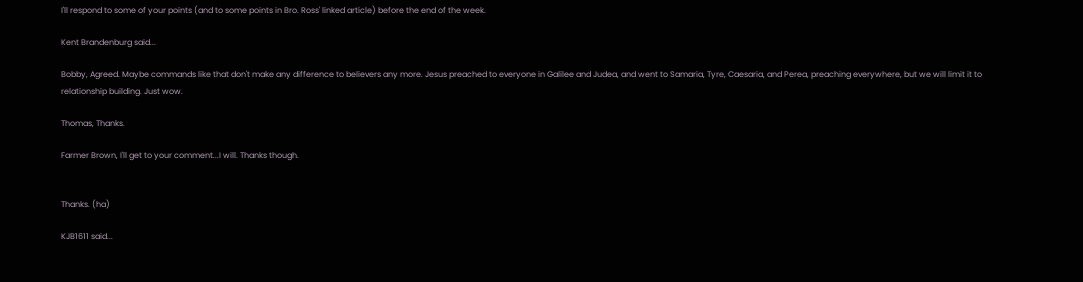I'll respond to some of your points (and to some points in Bro. Ross' linked article) before the end of the week.

Kent Brandenburg said...

Bobby, Agreed. Maybe commands like that don't make any difference to believers any more. Jesus preached to everyone in Galilee and Judea, and went to Samaria, Tyre, Caesaria, and Perea, preaching everywhere, but we will limit it to relationship building. Just wow.

Thomas, Thanks.

Farmer Brown, I'll get to your comment...I will. Thanks though.


Thanks. (ha)

KJB1611 said...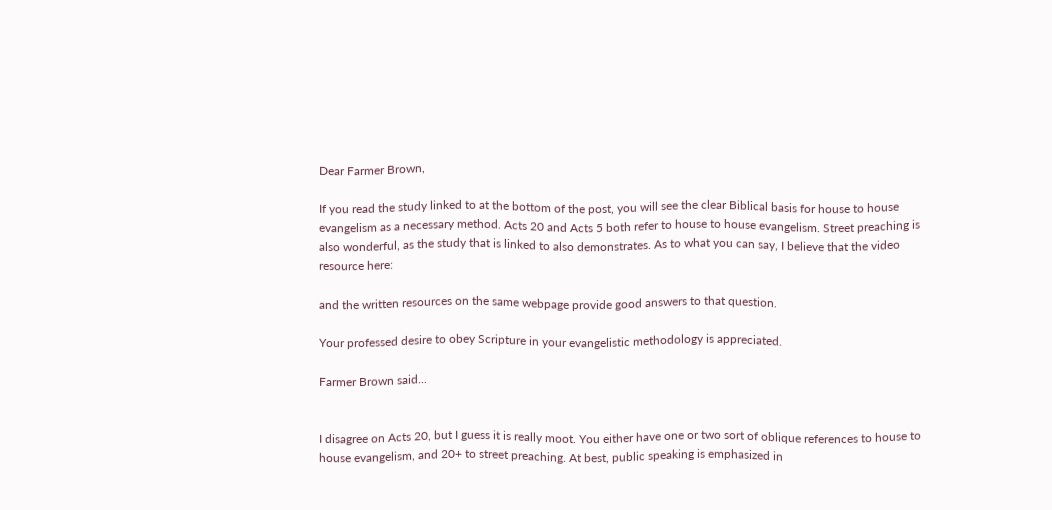Dear Farmer Brown,

If you read the study linked to at the bottom of the post, you will see the clear Biblical basis for house to house evangelism as a necessary method. Acts 20 and Acts 5 both refer to house to house evangelism. Street preaching is also wonderful, as the study that is linked to also demonstrates. As to what you can say, I believe that the video resource here:

and the written resources on the same webpage provide good answers to that question.

Your professed desire to obey Scripture in your evangelistic methodology is appreciated.

Farmer Brown said...


I disagree on Acts 20, but I guess it is really moot. You either have one or two sort of oblique references to house to house evangelism, and 20+ to street preaching. At best, public speaking is emphasized in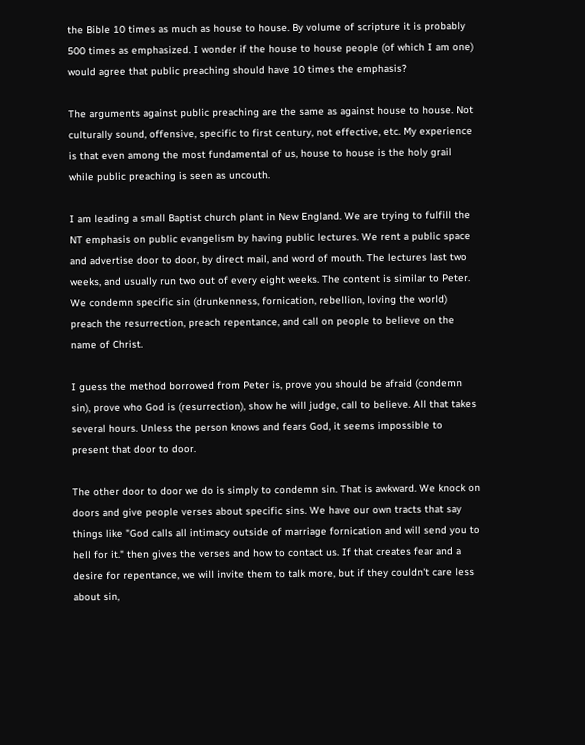the Bible 10 times as much as house to house. By volume of scripture it is probably 500 times as emphasized. I wonder if the house to house people (of which I am one) would agree that public preaching should have 10 times the emphasis?

The arguments against public preaching are the same as against house to house. Not culturally sound, offensive, specific to first century, not effective, etc. My experience is that even among the most fundamental of us, house to house is the holy grail while public preaching is seen as uncouth.

I am leading a small Baptist church plant in New England. We are trying to fulfill the NT emphasis on public evangelism by having public lectures. We rent a public space and advertise door to door, by direct mail, and word of mouth. The lectures last two weeks, and usually run two out of every eight weeks. The content is similar to Peter. We condemn specific sin (drunkenness, fornication, rebellion, loving the world) preach the resurrection, preach repentance, and call on people to believe on the name of Christ.

I guess the method borrowed from Peter is, prove you should be afraid (condemn sin), prove who God is (resurrection), show he will judge, call to believe. All that takes several hours. Unless the person knows and fears God, it seems impossible to present that door to door.

The other door to door we do is simply to condemn sin. That is awkward. We knock on doors and give people verses about specific sins. We have our own tracts that say things like "God calls all intimacy outside of marriage fornication and will send you to hell for it." then gives the verses and how to contact us. If that creates fear and a desire for repentance, we will invite them to talk more, but if they couldn't care less about sin,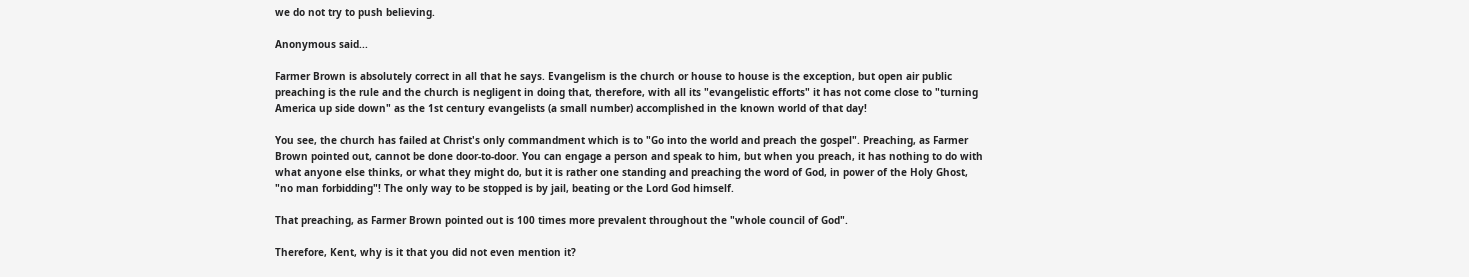we do not try to push believing.

Anonymous said...

Farmer Brown is absolutely correct in all that he says. Evangelism is the church or house to house is the exception, but open air public preaching is the rule and the church is negligent in doing that, therefore, with all its "evangelistic efforts" it has not come close to "turning America up side down" as the 1st century evangelists (a small number) accomplished in the known world of that day!

You see, the church has failed at Christ's only commandment which is to "Go into the world and preach the gospel". Preaching, as Farmer Brown pointed out, cannot be done door-to-door. You can engage a person and speak to him, but when you preach, it has nothing to do with what anyone else thinks, or what they might do, but it is rather one standing and preaching the word of God, in power of the Holy Ghost, "no man forbidding"! The only way to be stopped is by jail, beating or the Lord God himself.

That preaching, as Farmer Brown pointed out is 100 times more prevalent throughout the "whole council of God".

Therefore, Kent, why is it that you did not even mention it?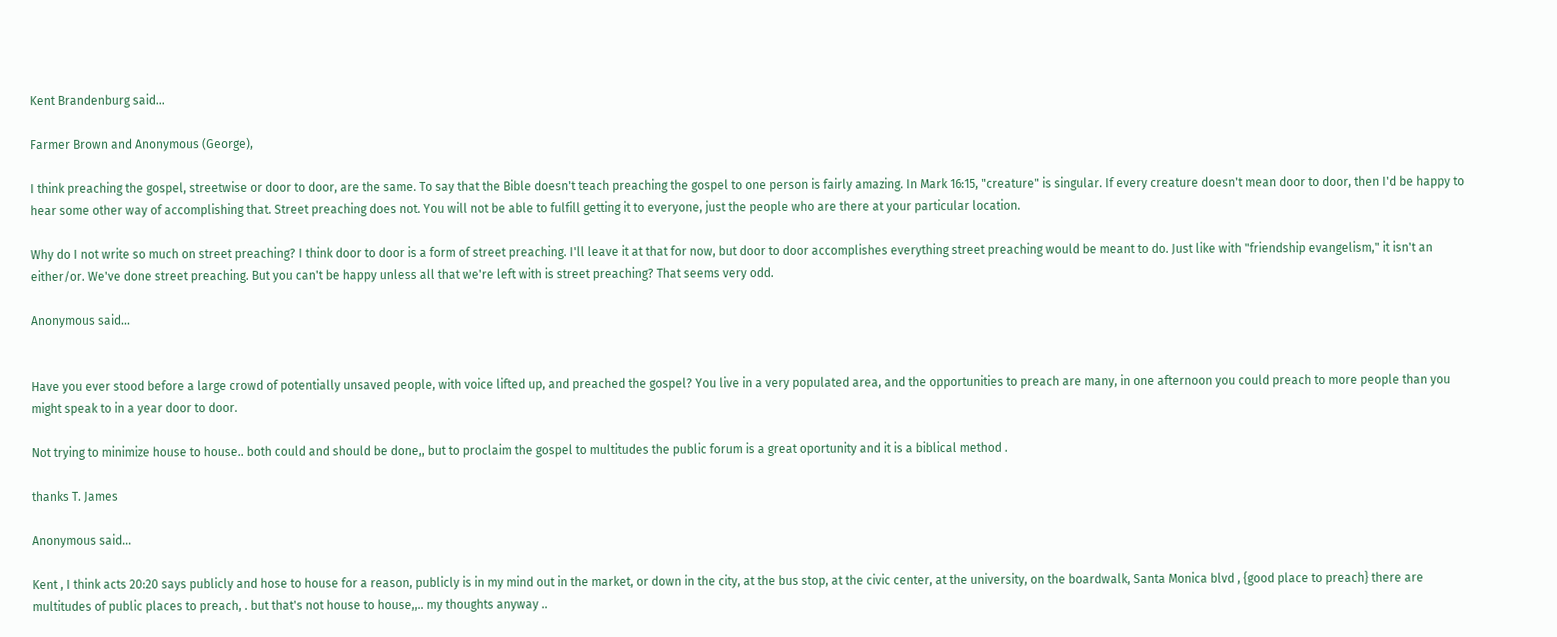Kent Brandenburg said...

Farmer Brown and Anonymous (George),

I think preaching the gospel, streetwise or door to door, are the same. To say that the Bible doesn't teach preaching the gospel to one person is fairly amazing. In Mark 16:15, "creature" is singular. If every creature doesn't mean door to door, then I'd be happy to hear some other way of accomplishing that. Street preaching does not. You will not be able to fulfill getting it to everyone, just the people who are there at your particular location.

Why do I not write so much on street preaching? I think door to door is a form of street preaching. I'll leave it at that for now, but door to door accomplishes everything street preaching would be meant to do. Just like with "friendship evangelism," it isn't an either/or. We've done street preaching. But you can't be happy unless all that we're left with is street preaching? That seems very odd.

Anonymous said...


Have you ever stood before a large crowd of potentially unsaved people, with voice lifted up, and preached the gospel? You live in a very populated area, and the opportunities to preach are many, in one afternoon you could preach to more people than you might speak to in a year door to door.

Not trying to minimize house to house.. both could and should be done,, but to proclaim the gospel to multitudes the public forum is a great oportunity and it is a biblical method .

thanks T. James

Anonymous said...

Kent , I think acts 20:20 says publicly and hose to house for a reason, publicly is in my mind out in the market, or down in the city, at the bus stop, at the civic center, at the university, on the boardwalk, Santa Monica blvd , {good place to preach} there are multitudes of public places to preach, . but that's not house to house,,.. my thoughts anyway ..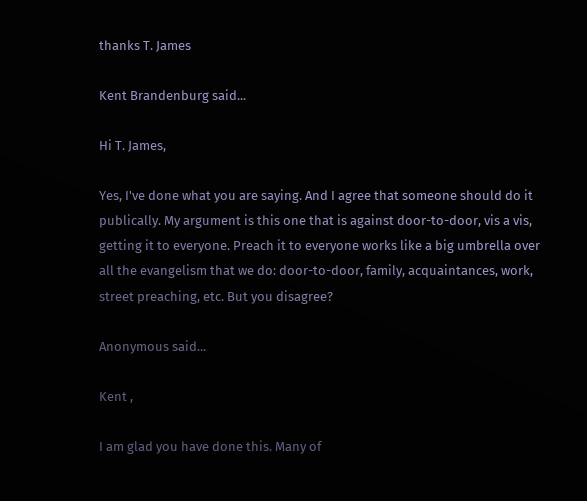thanks T. James

Kent Brandenburg said...

Hi T. James,

Yes, I've done what you are saying. And I agree that someone should do it publically. My argument is this one that is against door-to-door, vis a vis, getting it to everyone. Preach it to everyone works like a big umbrella over all the evangelism that we do: door-to-door, family, acquaintances, work, street preaching, etc. But you disagree?

Anonymous said...

Kent ,

I am glad you have done this. Many of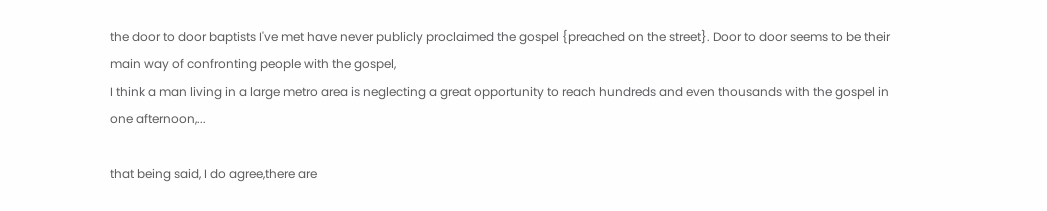the door to door baptists I've met have never publicly proclaimed the gospel {preached on the street}. Door to door seems to be their main way of confronting people with the gospel,
I think a man living in a large metro area is neglecting a great opportunity to reach hundreds and even thousands with the gospel in one afternoon,...

that being said, I do agree,there are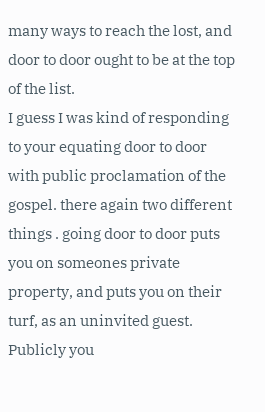many ways to reach the lost, and door to door ought to be at the top of the list.
I guess I was kind of responding to your equating door to door with public proclamation of the gospel. there again two different things . going door to door puts you on someones private property, and puts you on their turf, as an uninvited guest. Publicly you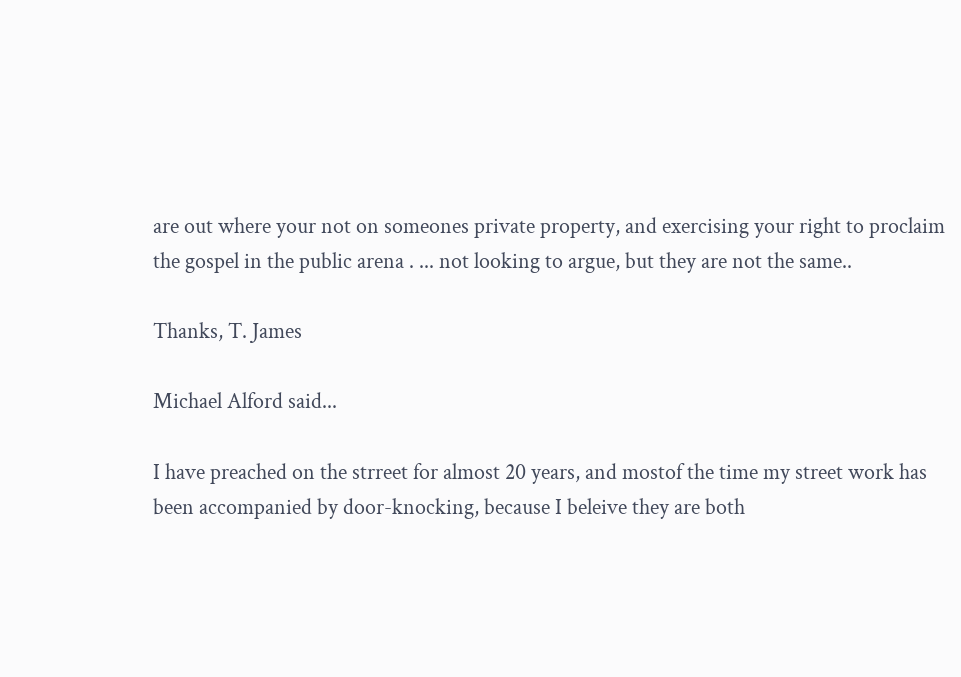are out where your not on someones private property, and exercising your right to proclaim the gospel in the public arena . ... not looking to argue, but they are not the same..

Thanks, T. James

Michael Alford said...

I have preached on the strreet for almost 20 years, and mostof the time my street work has been accompanied by door-knocking, because I beleive they are both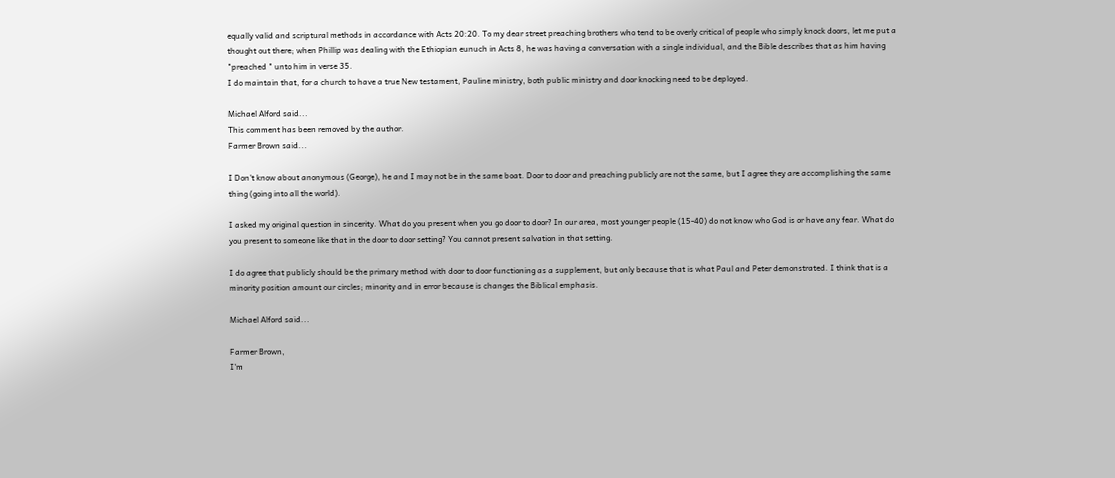equally valid and scriptural methods in accordance with Acts 20:20. To my dear street preaching brothers who tend to be overly critical of people who simply knock doors, let me put a thought out there; when Phillip was dealing with the Ethiopian eunuch in Acts 8, he was having a conversation with a single individual, and the Bible describes that as him having "preached " unto him in verse 35.
I do maintain that, for a church to have a true New testament, Pauline ministry, both public ministry and door knocking need to be deployed.

Michael Alford said...
This comment has been removed by the author.
Farmer Brown said...

I Don't know about anonymous (George), he and I may not be in the same boat. Door to door and preaching publicly are not the same, but I agree they are accomplishing the same thing (going into all the world).

I asked my original question in sincerity. What do you present when you go door to door? In our area, most younger people (15-40) do not know who God is or have any fear. What do you present to someone like that in the door to door setting? You cannot present salvation in that setting.

I do agree that publicly should be the primary method with door to door functioning as a supplement, but only because that is what Paul and Peter demonstrated. I think that is a minority position amount our circles; minority and in error because is changes the Biblical emphasis.

Michael Alford said...

Farmer Brown,
I'm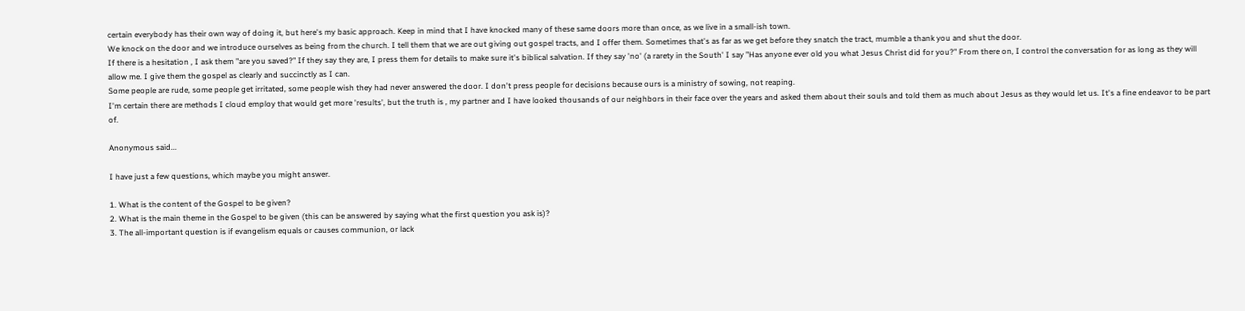certain everybody has their own way of doing it, but here's my basic approach. Keep in mind that I have knocked many of these same doors more than once, as we live in a small-ish town.
We knock on the door and we introduce ourselves as being from the church. I tell them that we are out giving out gospel tracts, and I offer them. Sometimes that's as far as we get before they snatch the tract, mumble a thank you and shut the door.
If there is a hesitation , I ask them "are you saved?" If they say they are, I press them for details to make sure it's biblical salvation. If they say 'no' (a rarety in the South' I say "Has anyone ever old you what Jesus Christ did for you?" From there on, I control the conversation for as long as they will allow me. I give them the gospel as clearly and succinctly as I can.
Some people are rude, some people get irritated, some people wish they had never answered the door. I don't press people for decisions because ours is a ministry of sowing, not reaping.
I'm certain there are methods I cloud employ that would get more 'results', but the truth is , my partner and I have looked thousands of our neighbors in their face over the years and asked them about their souls and told them as much about Jesus as they would let us. It's a fine endeavor to be part of.

Anonymous said...

I have just a few questions, which maybe you might answer.

1. What is the content of the Gospel to be given?
2. What is the main theme in the Gospel to be given (this can be answered by saying what the first question you ask is)?
3. The all-important question is if evangelism equals or causes communion, or lack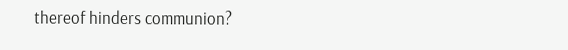thereof hinders communion?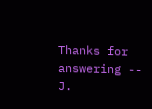Thanks for answering -- J.